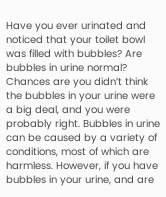Have you ever urinated and noticed that your toilet bowl was filled with bubbles? Are bubbles in urine normal? Chances are you didn’t think the bubbles in your urine were a big deal, and you were probably right. Bubbles in urine can be caused by a variety of conditions, most of which are harmless. However, if you have bubbles in your urine, and are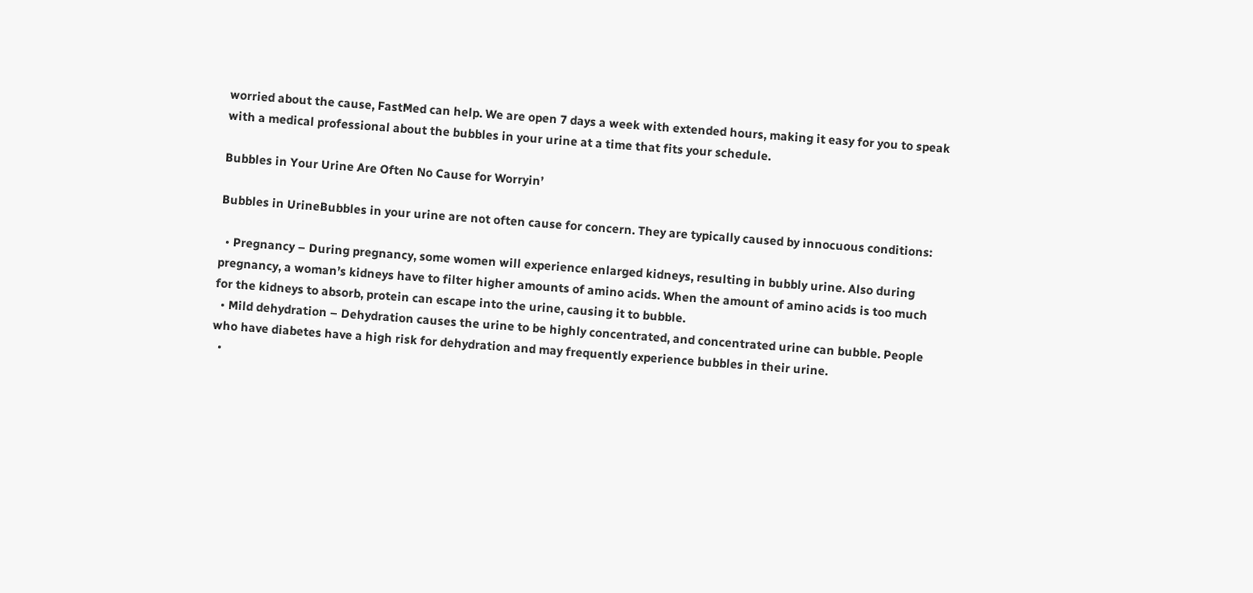worried about the cause, FastMed can help. We are open 7 days a week with extended hours, making it easy for you to speak with a medical professional about the bubbles in your urine at a time that fits your schedule.

Bubbles in Your Urine Are Often No Cause for Worryin’

Bubbles in UrineBubbles in your urine are not often cause for concern. They are typically caused by innocuous conditions:

  • Pregnancy – During pregnancy, some women will experience enlarged kidneys, resulting in bubbly urine. Also during pregnancy, a woman’s kidneys have to filter higher amounts of amino acids. When the amount of amino acids is too much for the kidneys to absorb, protein can escape into the urine, causing it to bubble.
  • Mild dehydration – Dehydration causes the urine to be highly concentrated, and concentrated urine can bubble. People who have diabetes have a high risk for dehydration and may frequently experience bubbles in their urine.
  •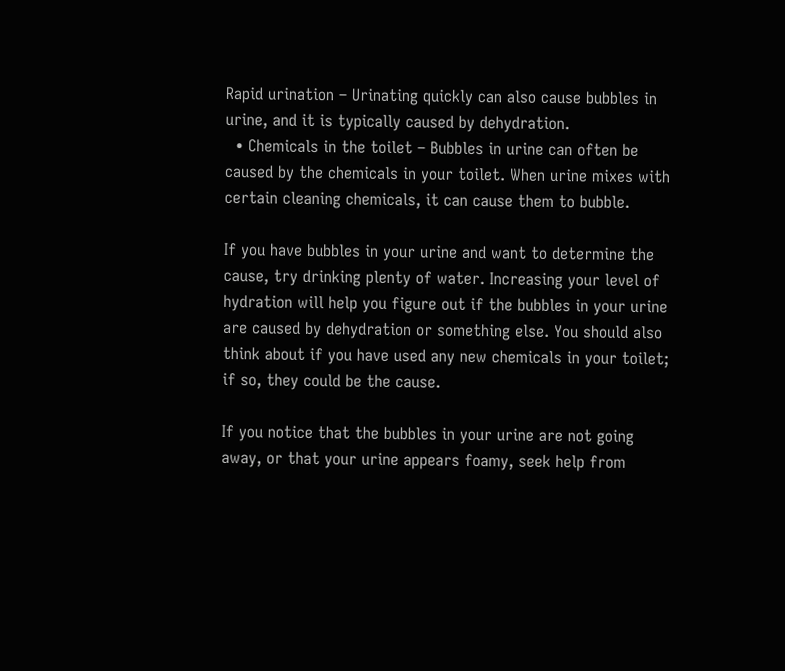Rapid urination – Urinating quickly can also cause bubbles in urine, and it is typically caused by dehydration.
  • Chemicals in the toilet – Bubbles in urine can often be caused by the chemicals in your toilet. When urine mixes with certain cleaning chemicals, it can cause them to bubble.

If you have bubbles in your urine and want to determine the cause, try drinking plenty of water. Increasing your level of hydration will help you figure out if the bubbles in your urine are caused by dehydration or something else. You should also think about if you have used any new chemicals in your toilet; if so, they could be the cause.

If you notice that the bubbles in your urine are not going away, or that your urine appears foamy, seek help from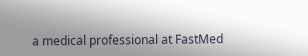a medical professional at FastMed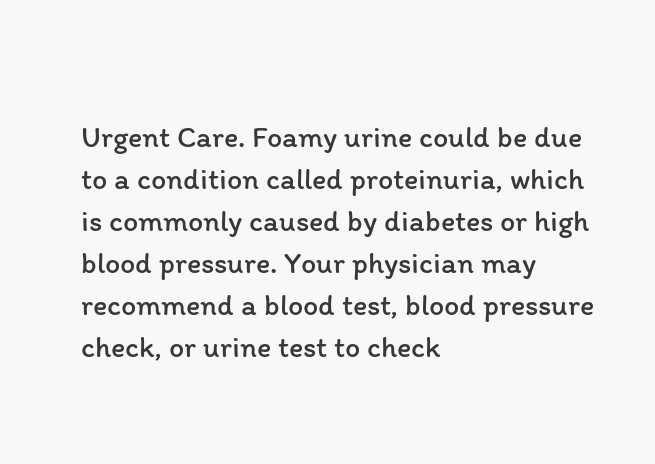Urgent Care. Foamy urine could be due to a condition called proteinuria, which is commonly caused by diabetes or high blood pressure. Your physician may recommend a blood test, blood pressure check, or urine test to check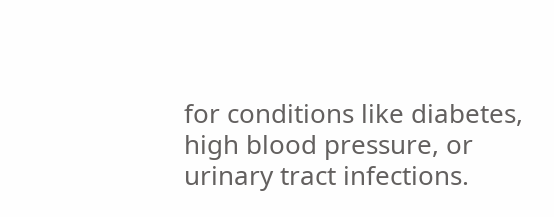for conditions like diabetes, high blood pressure, or urinary tract infections.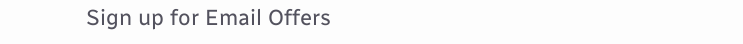Sign up for Email Offers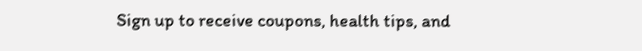Sign up to receive coupons, health tips, and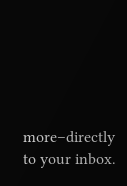more–directly to your inbox.